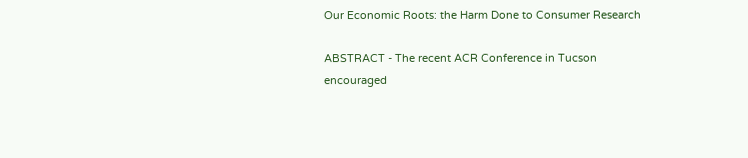Our Economic Roots: the Harm Done to Consumer Research

ABSTRACT - The recent ACR Conference in Tucson encouraged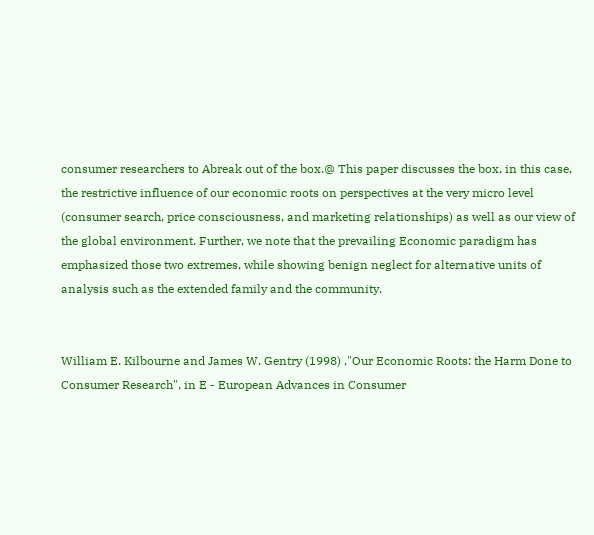consumer researchers to Abreak out of the box.@ This paper discusses the box, in this case, the restrictive influence of our economic roots on perspectives at the very micro level (consumer search, price consciousness, and marketing relationships) as well as our view of the global environment. Further, we note that the prevailing Economic paradigm has emphasized those two extremes, while showing benign neglect for alternative units of analysis such as the extended family and the community.


William E. Kilbourne and James W. Gentry (1998) ,"Our Economic Roots: the Harm Done to Consumer Research", in E - European Advances in Consumer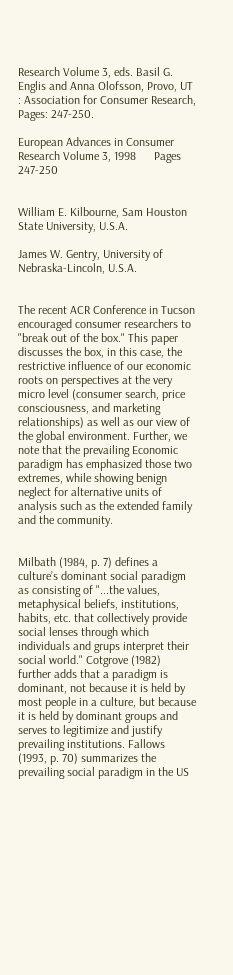Research Volume 3, eds. Basil G. Englis and Anna Olofsson, Provo, UT : Association for Consumer Research, Pages: 247-250.

European Advances in Consumer Research Volume 3, 1998      Pages 247-250


William E. Kilbourne, Sam Houston State University, U.S.A.

James W. Gentry, University of Nebraska-Lincoln, U.S.A.


The recent ACR Conference in Tucson encouraged consumer researchers to "break out of the box." This paper discusses the box, in this case, the restrictive influence of our economic roots on perspectives at the very micro level (consumer search, price consciousness, and marketing relationships) as well as our view of the global environment. Further, we note that the prevailing Economic paradigm has emphasized those two extremes, while showing benign neglect for alternative units of analysis such as the extended family and the community.


Milbath (1984, p. 7) defines a culture’s dominant social paradigm as consisting of "...the values, metaphysical beliefs, institutions, habits, etc. that collectively provide social lenses through which individuals and grups interpret their social world." Cotgrove (1982) further adds that a paradigm is dominant, not because it is held by most people in a culture, but because it is held by dominant groups and serves to legitimize and justify prevailing institutions. Fallows (1993, p. 70) summarizes the prevailing social paradigm in the US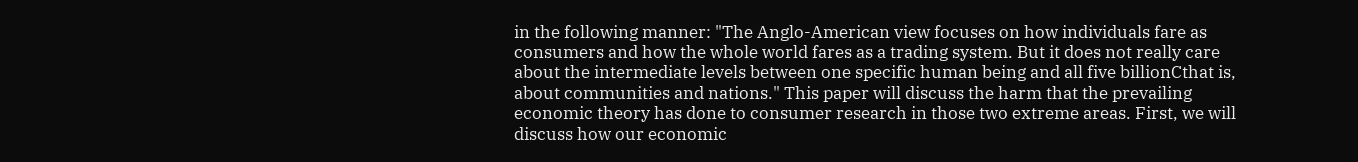in the following manner: "The Anglo-American view focuses on how individuals fare as consumers and how the whole world fares as a trading system. But it does not really care about the intermediate levels between one specific human being and all five billionCthat is, about communities and nations." This paper will discuss the harm that the prevailing economic theory has done to consumer research in those two extreme areas. First, we will discuss how our economic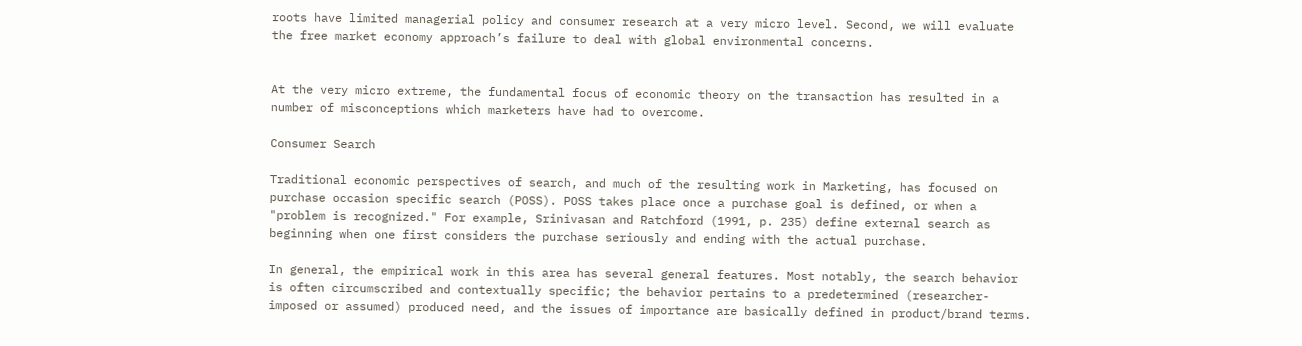roots have limited managerial policy and consumer research at a very micro level. Second, we will evaluate the free market economy approach’s failure to deal with global environmental concerns.


At the very micro extreme, the fundamental focus of economic theory on the transaction has resulted in a number of misconceptions which marketers have had to overcome.

Consumer Search

Traditional economic perspectives of search, and much of the resulting work in Marketing, has focused on purchase occasion specific search (POSS). POSS takes place once a purchase goal is defined, or when a "problem is recognized." For example, Srinivasan and Ratchford (1991, p. 235) define external search as beginning when one first considers the purchase seriously and ending with the actual purchase.

In general, the empirical work in this area has several general features. Most notably, the search behavior is often circumscribed and contextually specific; the behavior pertains to a predetermined (researcher-imposed or assumed) produced need, and the issues of importance are basically defined in product/brand terms.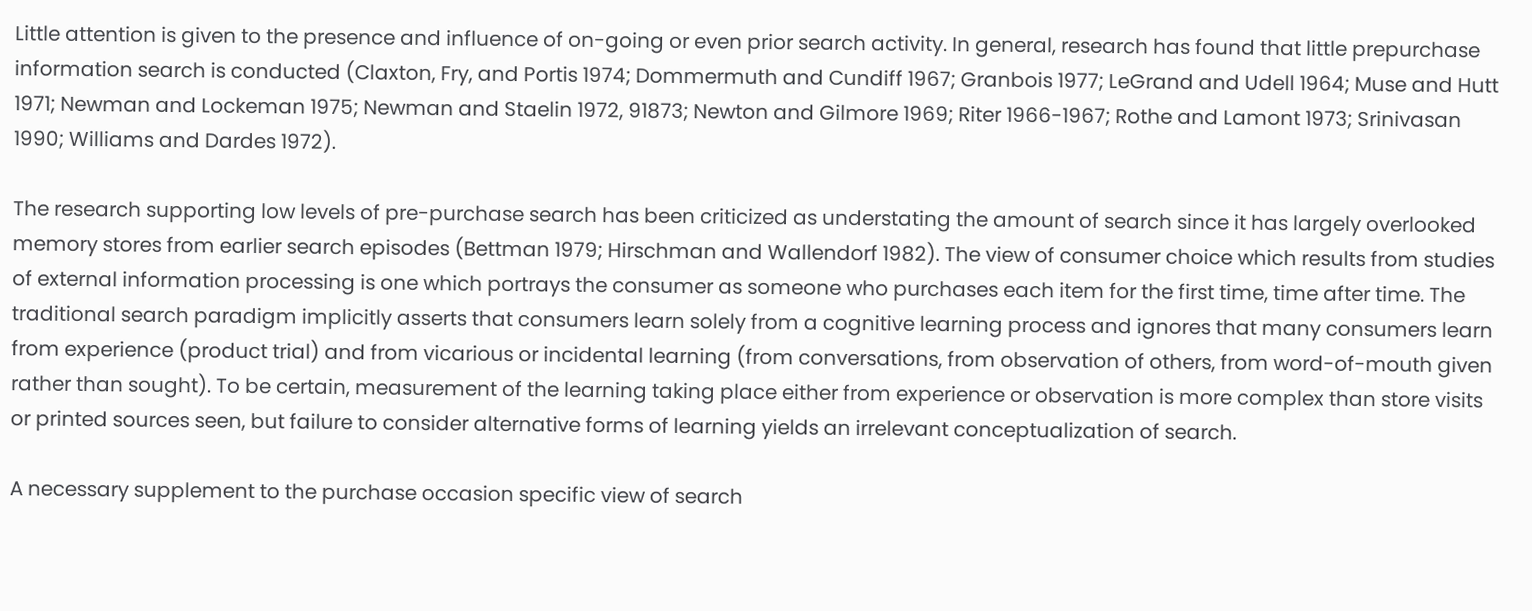Little attention is given to the presence and influence of on-going or even prior search activity. In general, research has found that little prepurchase information search is conducted (Claxton, Fry, and Portis 1974; Dommermuth and Cundiff 1967; Granbois 1977; LeGrand and Udell 1964; Muse and Hutt 1971; Newman and Lockeman 1975; Newman and Staelin 1972, 91873; Newton and Gilmore 1969; Riter 1966-1967; Rothe and Lamont 1973; Srinivasan 1990; Williams and Dardes 1972).

The research supporting low levels of pre-purchase search has been criticized as understating the amount of search since it has largely overlooked memory stores from earlier search episodes (Bettman 1979; Hirschman and Wallendorf 1982). The view of consumer choice which results from studies of external information processing is one which portrays the consumer as someone who purchases each item for the first time, time after time. The traditional search paradigm implicitly asserts that consumers learn solely from a cognitive learning process and ignores that many consumers learn from experience (product trial) and from vicarious or incidental learning (from conversations, from observation of others, from word-of-mouth given rather than sought). To be certain, measurement of the learning taking place either from experience or observation is more complex than store visits or printed sources seen, but failure to consider alternative forms of learning yields an irrelevant conceptualization of search.

A necessary supplement to the purchase occasion specific view of search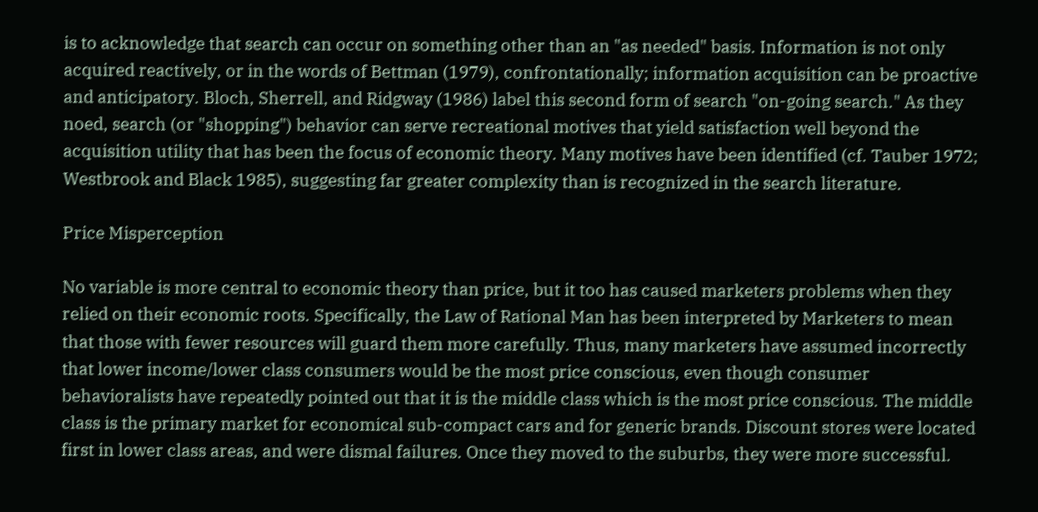is to acknowledge that search can occur on something other than an "as needed" basis. Information is not only acquired reactively, or in the words of Bettman (1979), confrontationally; information acquisition can be proactive and anticipatory. Bloch, Sherrell, and Ridgway (1986) label this second form of search "on-going search." As they noed, search (or "shopping") behavior can serve recreational motives that yield satisfaction well beyond the acquisition utility that has been the focus of economic theory. Many motives have been identified (cf. Tauber 1972; Westbrook and Black 1985), suggesting far greater complexity than is recognized in the search literature.

Price Misperception

No variable is more central to economic theory than price, but it too has caused marketers problems when they relied on their economic roots. Specifically, the Law of Rational Man has been interpreted by Marketers to mean that those with fewer resources will guard them more carefully. Thus, many marketers have assumed incorrectly that lower income/lower class consumers would be the most price conscious, even though consumer behavioralists have repeatedly pointed out that it is the middle class which is the most price conscious. The middle class is the primary market for economical sub-compact cars and for generic brands. Discount stores were located first in lower class areas, and were dismal failures. Once they moved to the suburbs, they were more successful.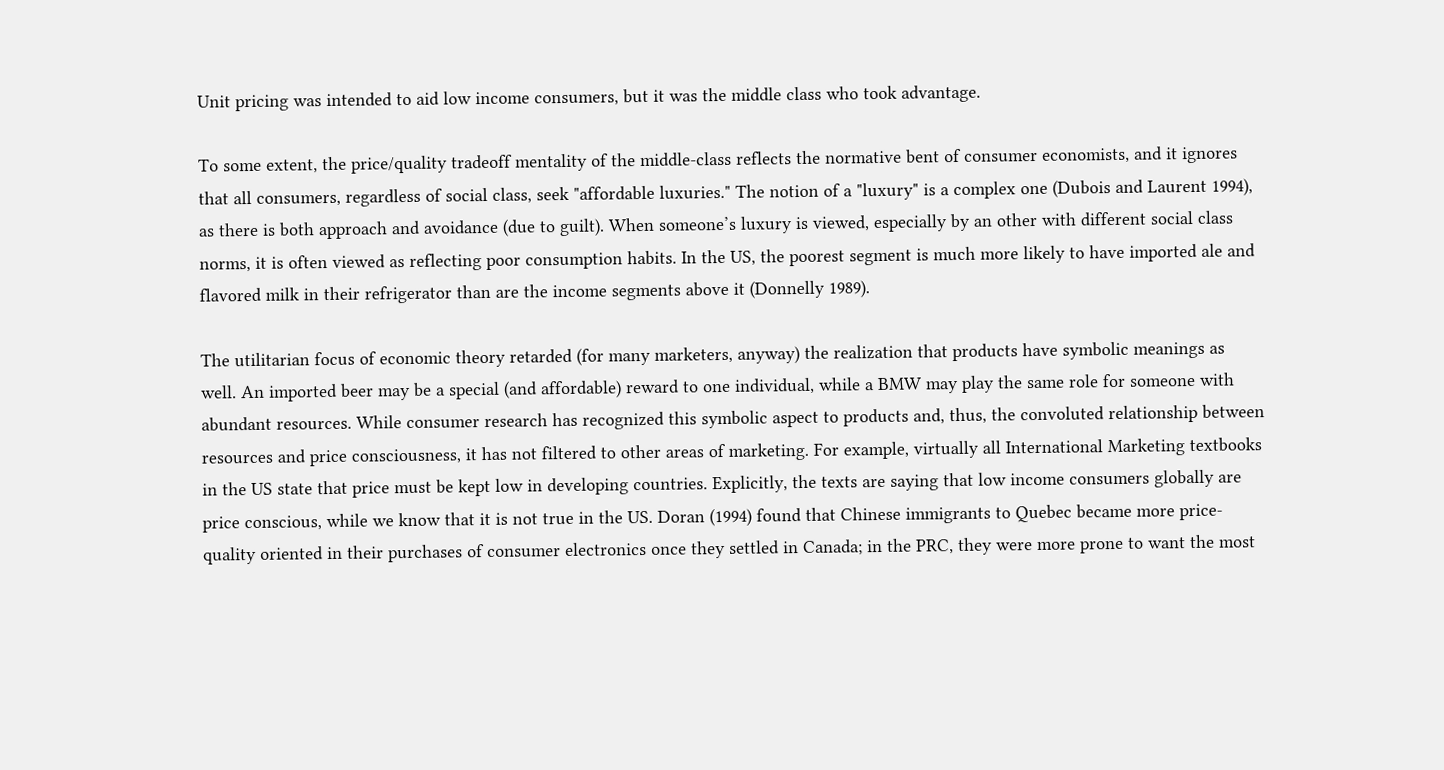Unit pricing was intended to aid low income consumers, but it was the middle class who took advantage.

To some extent, the price/quality tradeoff mentality of the middle-class reflects the normative bent of consumer economists, and it ignores that all consumers, regardless of social class, seek "affordable luxuries." The notion of a "luxury" is a complex one (Dubois and Laurent 1994), as there is both approach and avoidance (due to guilt). When someone’s luxury is viewed, especially by an other with different social class norms, it is often viewed as reflecting poor consumption habits. In the US, the poorest segment is much more likely to have imported ale and flavored milk in their refrigerator than are the income segments above it (Donnelly 1989).

The utilitarian focus of economic theory retarded (for many marketers, anyway) the realization that products have symbolic meanings as well. An imported beer may be a special (and affordable) reward to one individual, while a BMW may play the same role for someone with abundant resources. While consumer research has recognized this symbolic aspect to products and, thus, the convoluted relationship between resources and price consciousness, it has not filtered to other areas of marketing. For example, virtually all International Marketing textbooks in the US state that price must be kept low in developing countries. Explicitly, the texts are saying that low income consumers globally are price conscious, while we know that it is not true in the US. Doran (1994) found that Chinese immigrants to Quebec became more price-quality oriented in their purchases of consumer electronics once they settled in Canada; in the PRC, they were more prone to want the most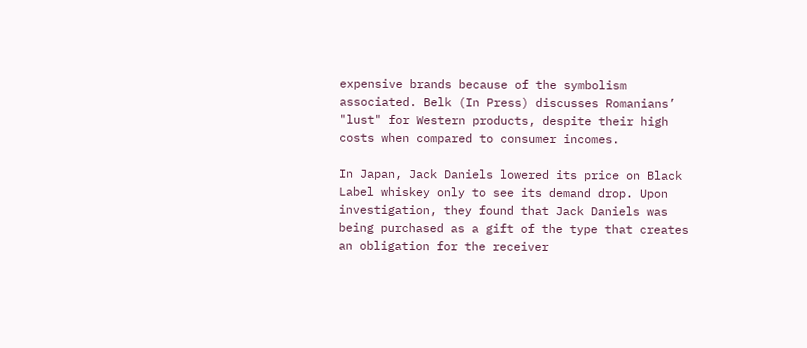expensive brands because of the symbolism associated. Belk (In Press) discusses Romanians’ "lust" for Western products, despite their high costs when compared to consumer incomes.

In Japan, Jack Daniels lowered its price on Black Label whiskey only to see its demand drop. Upon investigation, they found that Jack Daniels was being purchased as a gift of the type that creates an obligation for the receiver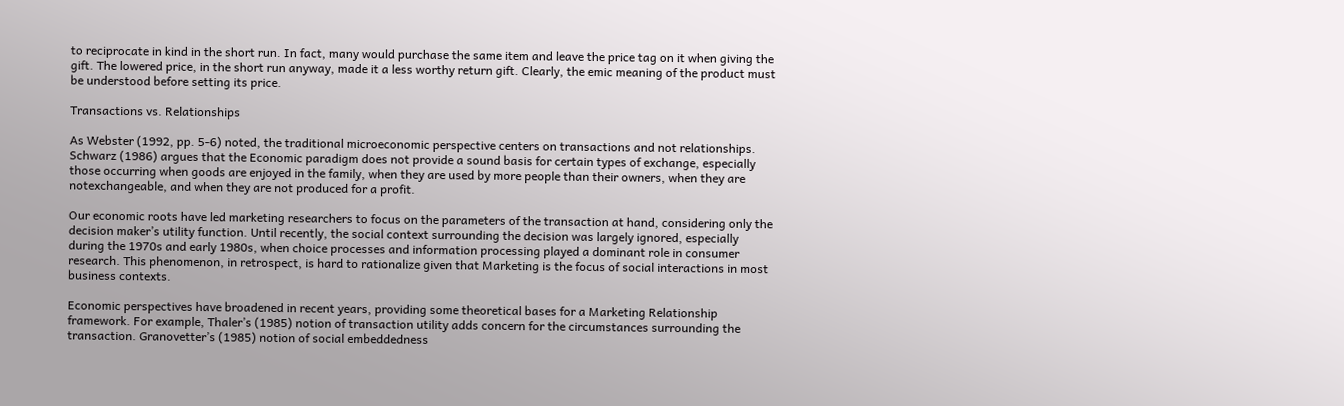to reciprocate in kind in the short run. In fact, many would purchase the same item and leave the price tag on it when giving the gift. The lowered price, in the short run anyway, made it a less worthy return gift. Clearly, the emic meaning of the product must be understood before setting its price.

Transactions vs. Relationships

As Webster (1992, pp. 5-6) noted, the traditional microeconomic perspective centers on transactions and not relationships. Schwarz (1986) argues that the Economic paradigm does not provide a sound basis for certain types of exchange, especially those occurring when goods are enjoyed in the family, when they are used by more people than their owners, when they are notexchangeable, and when they are not produced for a profit.

Our economic roots have led marketing researchers to focus on the parameters of the transaction at hand, considering only the decision maker’s utility function. Until recently, the social context surrounding the decision was largely ignored, especially during the 1970s and early 1980s, when choice processes and information processing played a dominant role in consumer research. This phenomenon, in retrospect, is hard to rationalize given that Marketing is the focus of social interactions in most business contexts.

Economic perspectives have broadened in recent years, providing some theoretical bases for a Marketing Relationship framework. For example, Thaler’s (1985) notion of transaction utility adds concern for the circumstances surrounding the transaction. Granovetter’s (1985) notion of social embeddedness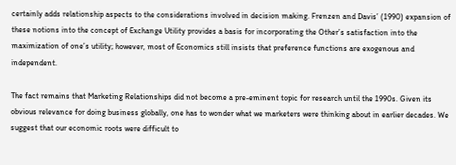certainly adds relationship aspects to the considerations involved in decision making. Frenzen and Davis’ (1990) expansion of these notions into the concept of Exchange Utility provides a basis for incorporating the Other’s satisfaction into the maximization of one’s utility; however, most of Economics still insists that preference functions are exogenous and independent.

The fact remains that Marketing Relationships did not become a pre-eminent topic for research until the 1990s. Given its obvious relevance for doing business globally, one has to wonder what we marketers were thinking about in earlier decades. We suggest that our economic roots were difficult to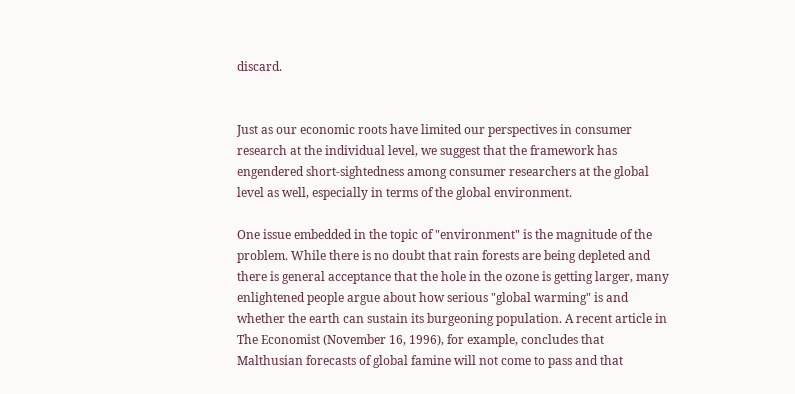discard.


Just as our economic roots have limited our perspectives in consumer research at the individual level, we suggest that the framework has engendered short-sightedness among consumer researchers at the global level as well, especially in terms of the global environment.

One issue embedded in the topic of "environment" is the magnitude of the problem. While there is no doubt that rain forests are being depleted and there is general acceptance that the hole in the ozone is getting larger, many enlightened people argue about how serious "global warming" is and whether the earth can sustain its burgeoning population. A recent article in The Economist (November 16, 1996), for example, concludes that Malthusian forecasts of global famine will not come to pass and that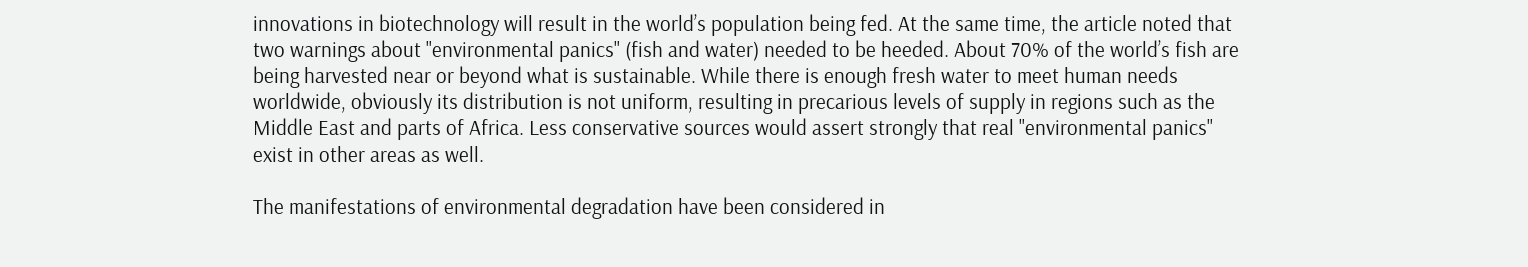innovations in biotechnology will result in the world’s population being fed. At the same time, the article noted that two warnings about "environmental panics" (fish and water) needed to be heeded. About 70% of the world’s fish are being harvested near or beyond what is sustainable. While there is enough fresh water to meet human needs worldwide, obviously its distribution is not uniform, resulting in precarious levels of supply in regions such as the Middle East and parts of Africa. Less conservative sources would assert strongly that real "environmental panics" exist in other areas as well.

The manifestations of environmental degradation have been considered in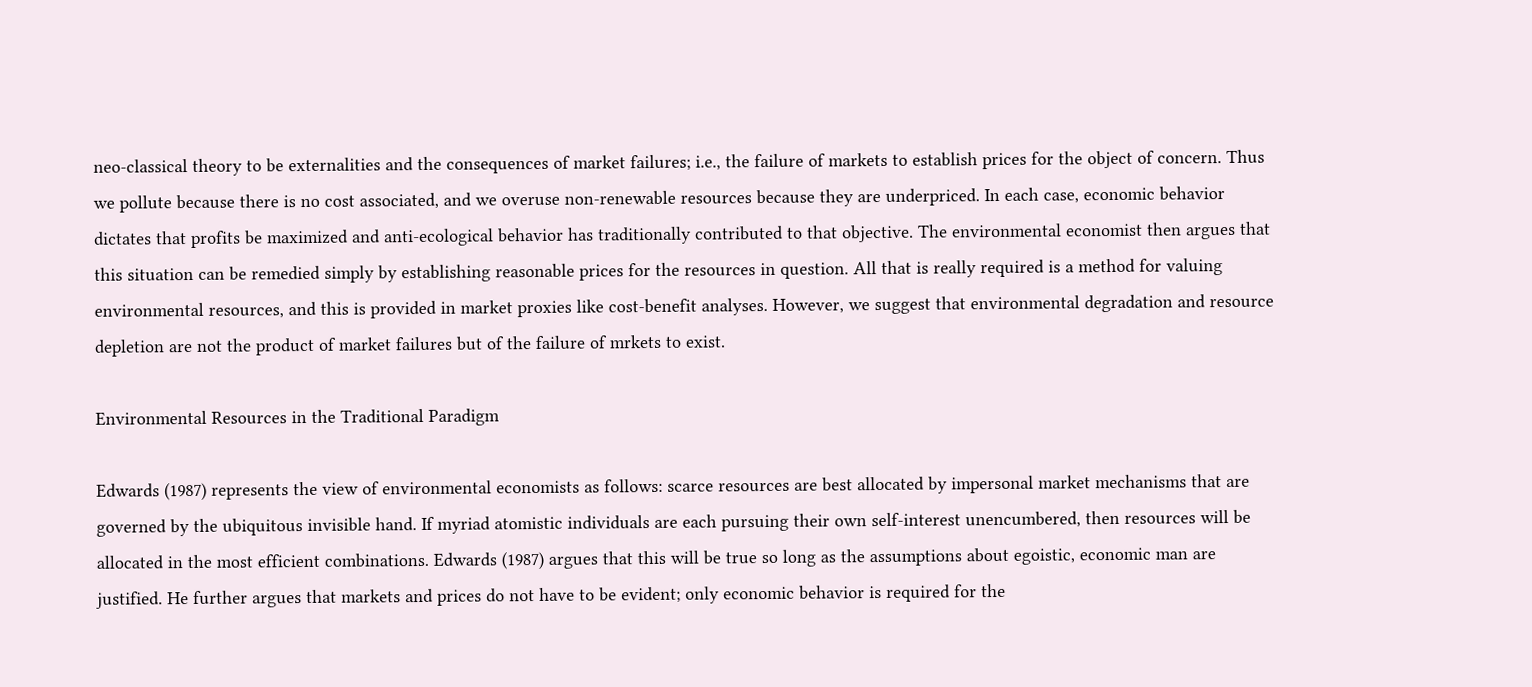neo-classical theory to be externalities and the consequences of market failures; i.e., the failure of markets to establish prices for the object of concern. Thus we pollute because there is no cost associated, and we overuse non-renewable resources because they are underpriced. In each case, economic behavior dictates that profits be maximized and anti-ecological behavior has traditionally contributed to that objective. The environmental economist then argues that this situation can be remedied simply by establishing reasonable prices for the resources in question. All that is really required is a method for valuing environmental resources, and this is provided in market proxies like cost-benefit analyses. However, we suggest that environmental degradation and resource depletion are not the product of market failures but of the failure of mrkets to exist.

Environmental Resources in the Traditional Paradigm

Edwards (1987) represents the view of environmental economists as follows: scarce resources are best allocated by impersonal market mechanisms that are governed by the ubiquitous invisible hand. If myriad atomistic individuals are each pursuing their own self-interest unencumbered, then resources will be allocated in the most efficient combinations. Edwards (1987) argues that this will be true so long as the assumptions about egoistic, economic man are justified. He further argues that markets and prices do not have to be evident; only economic behavior is required for the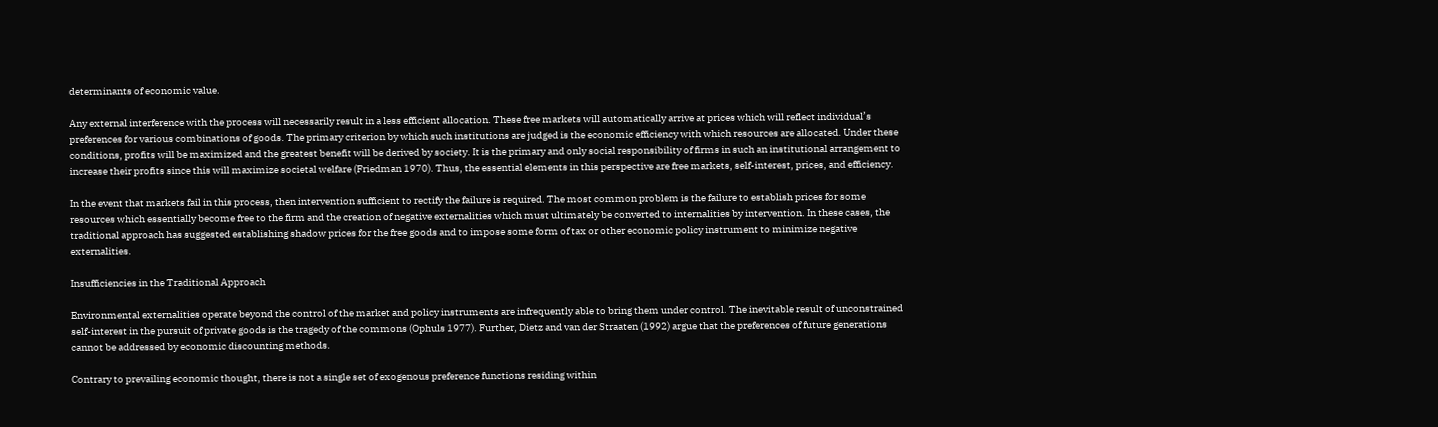determinants of economic value.

Any external interference with the process will necessarily result in a less efficient allocation. These free markets will automatically arrive at prices which will reflect individual’s preferences for various combinations of goods. The primary criterion by which such institutions are judged is the economic efficiency with which resources are allocated. Under these conditions, profits will be maximized and the greatest benefit will be derived by society. It is the primary and only social responsibility of firms in such an institutional arrangement to increase their profits since this will maximize societal welfare (Friedman 1970). Thus, the essential elements in this perspective are free markets, self-interest, prices, and efficiency.

In the event that markets fail in this process, then intervention sufficient to rectify the failure is required. The most common problem is the failure to establish prices for some resources which essentially become free to the firm and the creation of negative externalities which must ultimately be converted to internalities by intervention. In these cases, the traditional approach has suggested establishing shadow prices for the free goods and to impose some form of tax or other economic policy instrument to minimize negative externalities.

Insufficiencies in the Traditional Approach

Environmental externalities operate beyond the control of the market and policy instruments are infrequently able to bring them under control. The inevitable result of unconstrained self-interest in the pursuit of private goods is the tragedy of the commons (Ophuls 1977). Further, Dietz and van der Straaten (1992) argue that the preferences of future generations cannot be addressed by economic discounting methods.

Contrary to prevailing economic thought, there is not a single set of exogenous preference functions residing within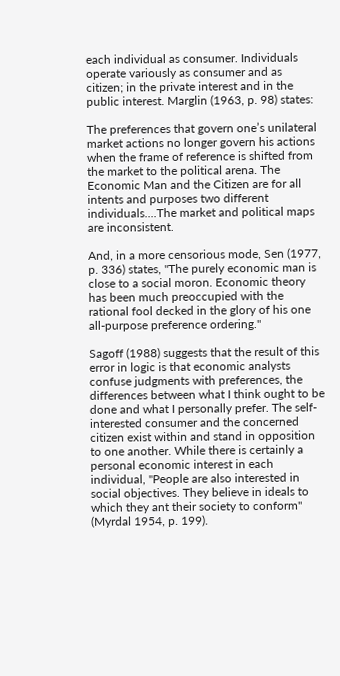each individual as consumer. Individuals operate variously as consumer and as citizen; in the private interest and in the public interest. Marglin (1963, p. 98) states:

The preferences that govern one’s unilateral market actions no longer govern his actions when the frame of reference is shifted from the market to the political arena. The Economic Man and the Citizen are for all intents and purposes two different individuals....The market and political maps are inconsistent.

And, in a more censorious mode, Sen (1977, p. 336) states, "The purely economic man is close to a social moron. Economic theory has been much preoccupied with the rational fool decked in the glory of his one all-purpose preference ordering."

Sagoff (1988) suggests that the result of this error in logic is that economic analysts confuse judgments with preferences, the differences between what I think ought to be done and what I personally prefer. The self-interested consumer and the concerned citizen exist within and stand in opposition to one another. While there is certainly a personal economic interest in each individual, "People are also interested in social objectives. They believe in ideals to which they ant their society to conform" (Myrdal 1954, p. 199).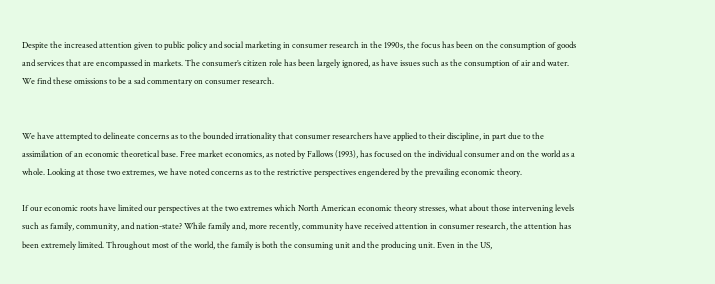Despite the increased attention given to public policy and social marketing in consumer research in the 1990s, the focus has been on the consumption of goods and services that are encompassed in markets. The consumer’s citizen role has been largely ignored, as have issues such as the consumption of air and water. We find these omissions to be a sad commentary on consumer research.


We have attempted to delineate concerns as to the bounded irrationality that consumer researchers have applied to their discipline, in part due to the assimilation of an economic theoretical base. Free market economics, as noted by Fallows (1993), has focused on the individual consumer and on the world as a whole. Looking at those two extremes, we have noted concerns as to the restrictive perspectives engendered by the prevailing economic theory.

If our economic roots have limited our perspectives at the two extremes which North American economic theory stresses, what about those intervening levels such as family, community, and nation-state? While family and, more recently, community have received attention in consumer research, the attention has been extremely limited. Throughout most of the world, the family is both the consuming unit and the producing unit. Even in the US,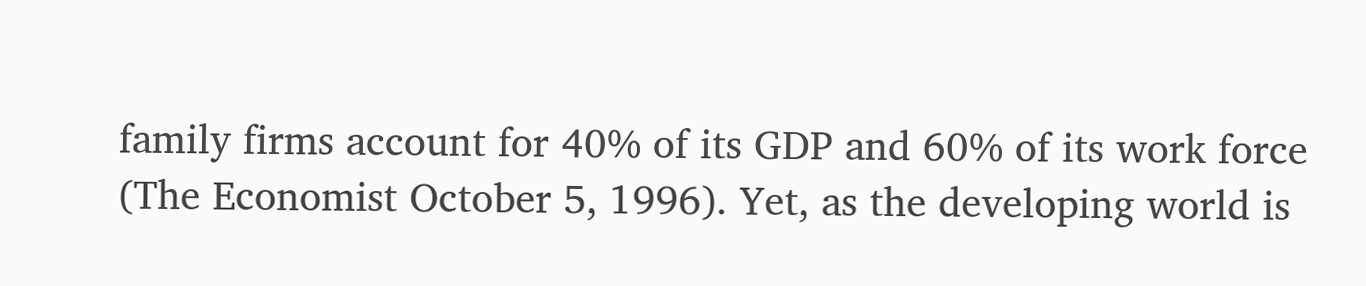family firms account for 40% of its GDP and 60% of its work force (The Economist October 5, 1996). Yet, as the developing world is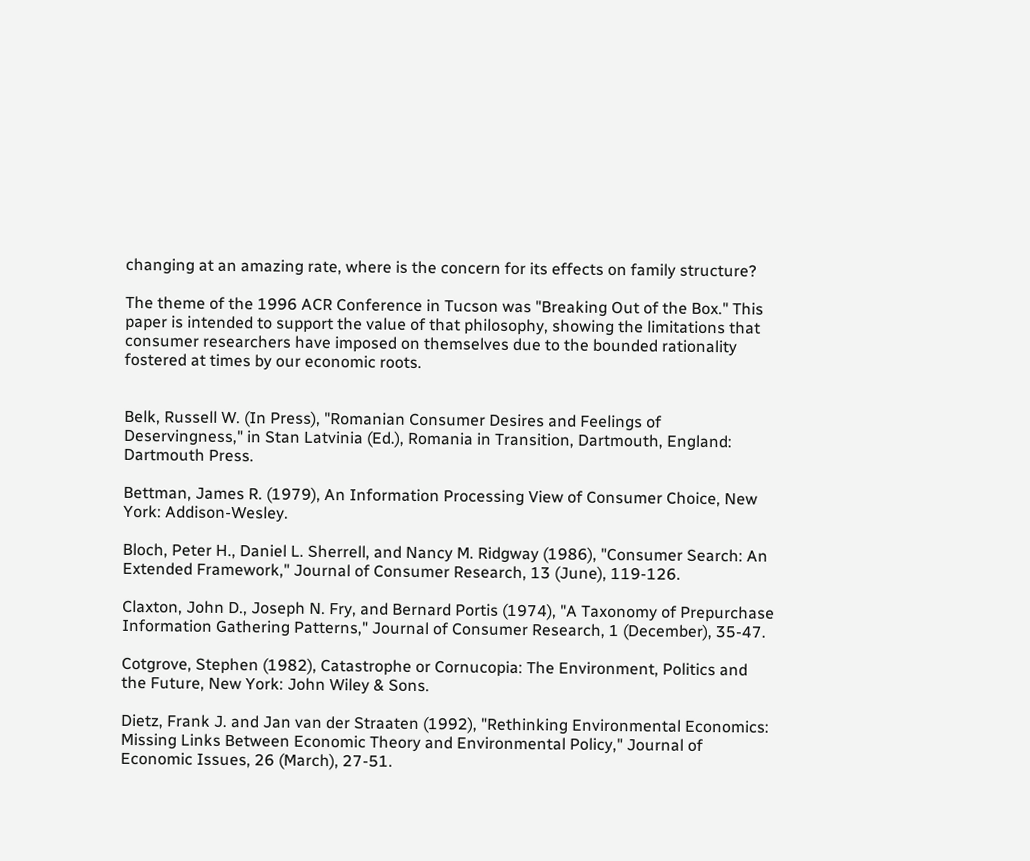changing at an amazing rate, where is the concern for its effects on family structure?

The theme of the 1996 ACR Conference in Tucson was "Breaking Out of the Box." This paper is intended to support the value of that philosophy, showing the limitations that consumer researchers have imposed on themselves due to the bounded rationality fostered at times by our economic roots.


Belk, Russell W. (In Press), "Romanian Consumer Desires and Feelings of Deservingness," in Stan Latvinia (Ed.), Romania in Transition, Dartmouth, England: Dartmouth Press.

Bettman, James R. (1979), An Information Processing View of Consumer Choice, New York: Addison-Wesley.

Bloch, Peter H., Daniel L. Sherrell, and Nancy M. Ridgway (1986), "Consumer Search: An Extended Framework," Journal of Consumer Research, 13 (June), 119-126.

Claxton, John D., Joseph N. Fry, and Bernard Portis (1974), "A Taxonomy of Prepurchase Information Gathering Patterns," Journal of Consumer Research, 1 (December), 35-47.

Cotgrove, Stephen (1982), Catastrophe or Cornucopia: The Environment, Politics and the Future, New York: John Wiley & Sons.

Dietz, Frank J. and Jan van der Straaten (1992), "Rethinking Environmental Economics: Missing Links Between Economic Theory and Environmental Policy," Journal of Economic Issues, 26 (March), 27-51.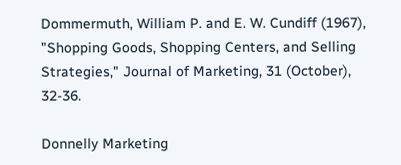Dommermuth, William P. and E. W. Cundiff (1967), "Shopping Goods, Shopping Centers, and Selling Strategies," Journal of Marketing, 31 (October), 32-36.

Donnelly Marketing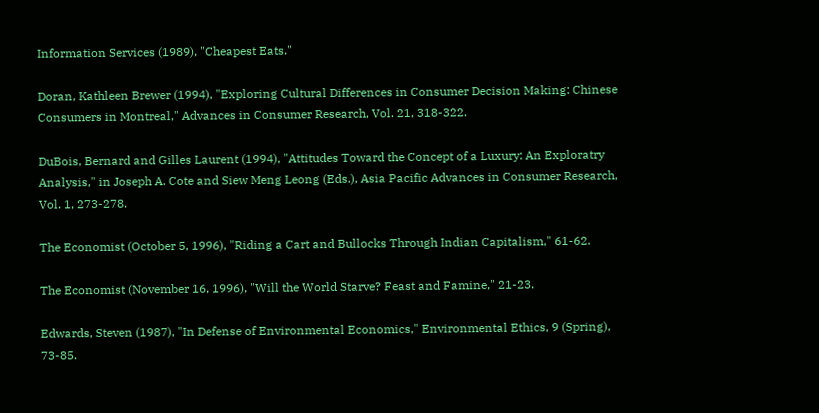Information Services (1989), "Cheapest Eats."

Doran, Kathleen Brewer (1994), "Exploring Cultural Differences in Consumer Decision Making: Chinese Consumers in Montreal," Advances in Consumer Research, Vol. 21, 318-322.

DuBois, Bernard and Gilles Laurent (1994), "Attitudes Toward the Concept of a Luxury: An Exploratry Analysis," in Joseph A. Cote and Siew Meng Leong (Eds.), Asia Pacific Advances in Consumer Research, Vol. 1, 273-278.

The Economist (October 5, 1996), "Riding a Cart and Bullocks Through Indian Capitalism," 61-62.

The Economist (November 16, 1996), "Will the World Starve? Feast and Famine," 21-23.

Edwards, Steven (1987), "In Defense of Environmental Economics," Environmental Ethics, 9 (Spring), 73-85.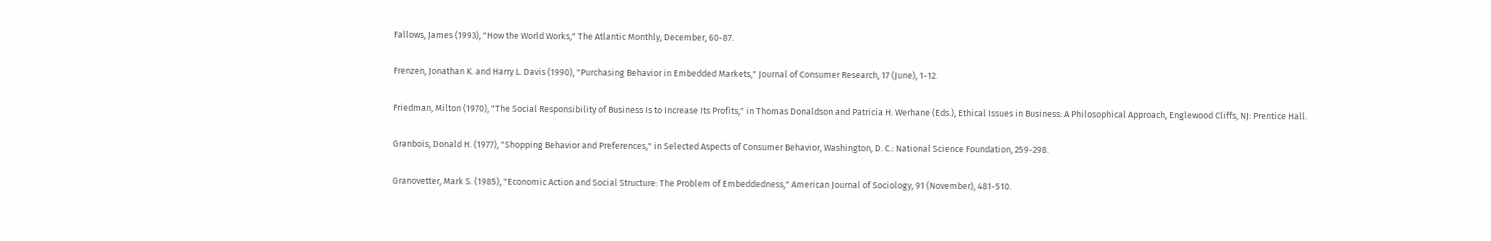Fallows, James (1993), "How the World Works," The Atlantic Monthly, December, 60-87.

Frenzen, Jonathan K. and Harry L. Davis (1990), "Purchasing Behavior in Embedded Markets," Journal of Consumer Research, 17 (June), 1-12.

Friedman, Milton (1970), "The Social Responsibility of Business Is to Increase Its Profits," in Thomas Donaldson and Patricia H. Werhane (Eds.), Ethical Issues in Business: A Philosophical Approach, Englewood Cliffs, NJ: Prentice Hall.

Granbois, Donald H. (1977), "Shopping Behavior and Preferences," in Selected Aspects of Consumer Behavior, Washington, D. C.: National Science Foundation, 259-298.

Granovetter, Mark S. (1985), "Economic Action and Social Structure: The Problem of Embeddedness," American Journal of Sociology, 91 (November), 481-510.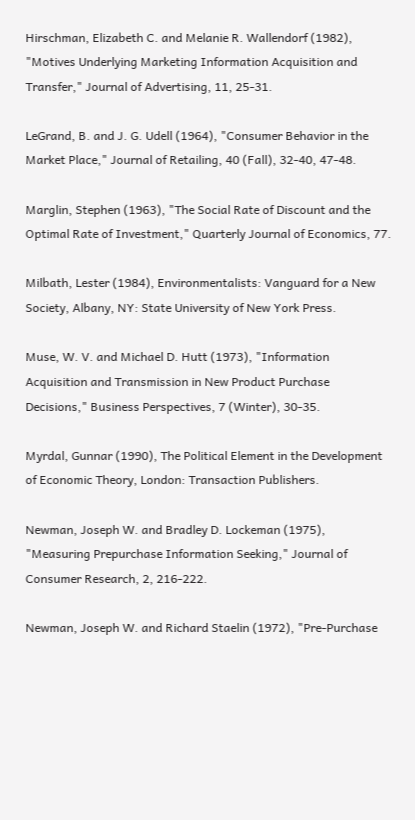Hirschman, Elizabeth C. and Melanie R. Wallendorf (1982), "Motives Underlying Marketing Information Acquisition and Transfer," Journal of Advertising, 11, 25-31.

LeGrand, B. and J. G. Udell (1964), "Consumer Behavior in the Market Place," Journal of Retailing, 40 (Fall), 32-40, 47-48.

Marglin, Stephen (1963), "The Social Rate of Discount and the Optimal Rate of Investment," Quarterly Journal of Economics, 77.

Milbath, Lester (1984), Environmentalists: Vanguard for a New Society, Albany, NY: State University of New York Press.

Muse, W. V. and Michael D. Hutt (1973), "Information Acquisition and Transmission in New Product Purchase Decisions," Business Perspectives, 7 (Winter), 30-35.

Myrdal, Gunnar (1990), The Political Element in the Development of Economic Theory, London: Transaction Publishers.

Newman, Joseph W. and Bradley D. Lockeman (1975), "Measuring Prepurchase Information Seeking," Journal of Consumer Research, 2, 216-222.

Newman, Joseph W. and Richard Staelin (1972), "Pre-Purchase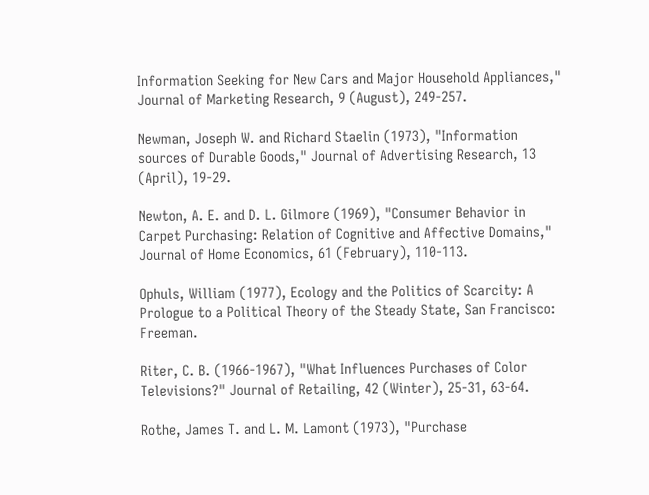Information Seeking for New Cars and Major Household Appliances," Journal of Marketing Research, 9 (August), 249-257.

Newman, Joseph W. and Richard Staelin (1973), "Information sources of Durable Goods," Journal of Advertising Research, 13 (April), 19-29.

Newton, A. E. and D. L. Gilmore (1969), "Consumer Behavior in Carpet Purchasing: Relation of Cognitive and Affective Domains," Journal of Home Economics, 61 (February), 110-113.

Ophuls, William (1977), Ecology and the Politics of Scarcity: A Prologue to a Political Theory of the Steady State, San Francisco: Freeman.

Riter, C. B. (1966-1967), "What Influences Purchases of Color Televisions?" Journal of Retailing, 42 (Winter), 25-31, 63-64.

Rothe, James T. and L. M. Lamont (1973), "Purchase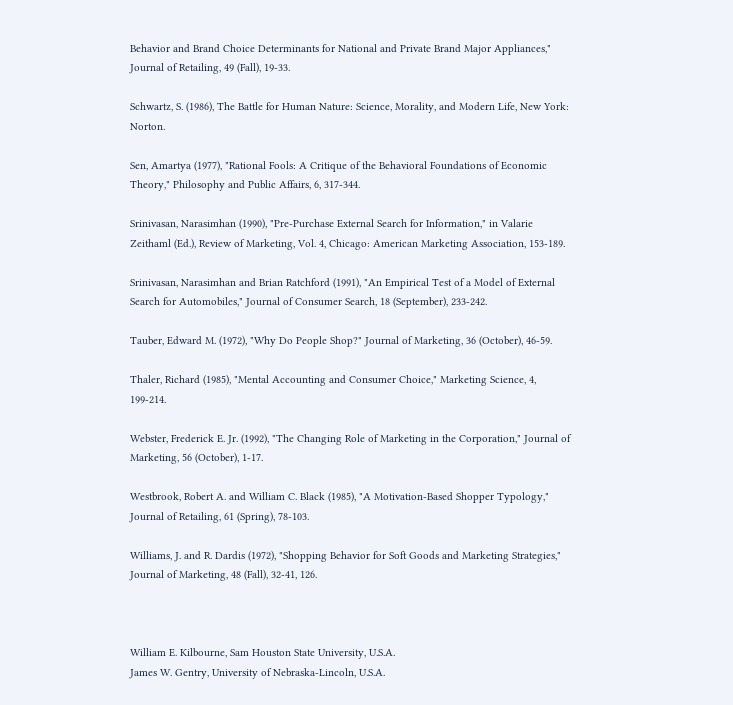Behavior and Brand Choice Determinants for National and Private Brand Major Appliances," Journal of Retailing, 49 (Fall), 19-33.

Schwartz, S. (1986), The Battle for Human Nature: Science, Morality, and Modern Life, New York: Norton.

Sen, Amartya (1977), "Rational Fools: A Critique of the Behavioral Foundations of Economic Theory," Philosophy and Public Affairs, 6, 317-344.

Srinivasan, Narasimhan (1990), "Pre-Purchase External Search for Information," in Valarie Zeithaml (Ed.), Review of Marketing, Vol. 4, Chicago: American Marketing Association, 153-189.

Srinivasan, Narasimhan and Brian Ratchford (1991), "An Empirical Test of a Model of External Search for Automobiles," Journal of Consumer Search, 18 (September), 233-242.

Tauber, Edward M. (1972), "Why Do People Shop?" Journal of Marketing, 36 (October), 46-59.

Thaler, Richard (1985), "Mental Accounting and Consumer Choice," Marketing Science, 4, 199-214.

Webster, Frederick E. Jr. (1992), "The Changing Role of Marketing in the Corporation," Journal of Marketing, 56 (October), 1-17.

Westbrook, Robert A. and William C. Black (1985), "A Motivation-Based Shopper Typology," Journal of Retailing, 61 (Spring), 78-103.

Williams, J. and R. Dardis (1972), "Shopping Behavior for Soft Goods and Marketing Strategies," Journal of Marketing, 48 (Fall), 32-41, 126.



William E. Kilbourne, Sam Houston State University, U.S.A.
James W. Gentry, University of Nebraska-Lincoln, U.S.A.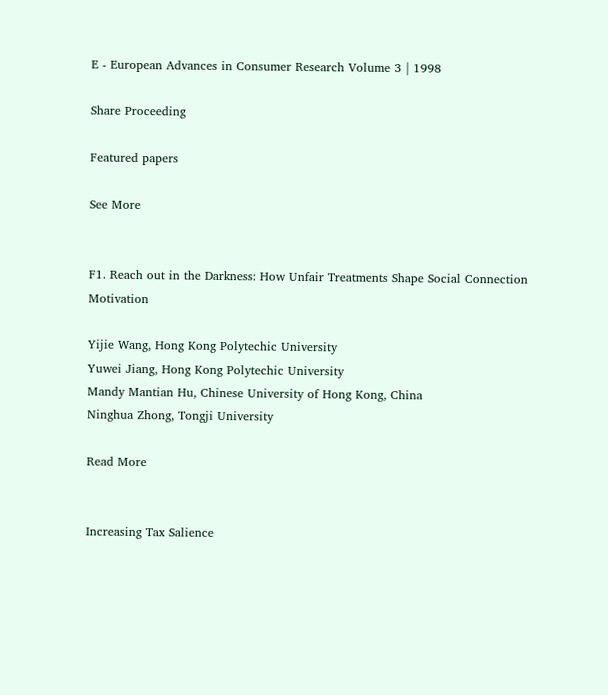E - European Advances in Consumer Research Volume 3 | 1998

Share Proceeding

Featured papers

See More


F1. Reach out in the Darkness: How Unfair Treatments Shape Social Connection Motivation

Yijie Wang, Hong Kong Polytechic University
Yuwei Jiang, Hong Kong Polytechic University
Mandy Mantian Hu, Chinese University of Hong Kong, China
Ninghua Zhong, Tongji University

Read More


Increasing Tax Salience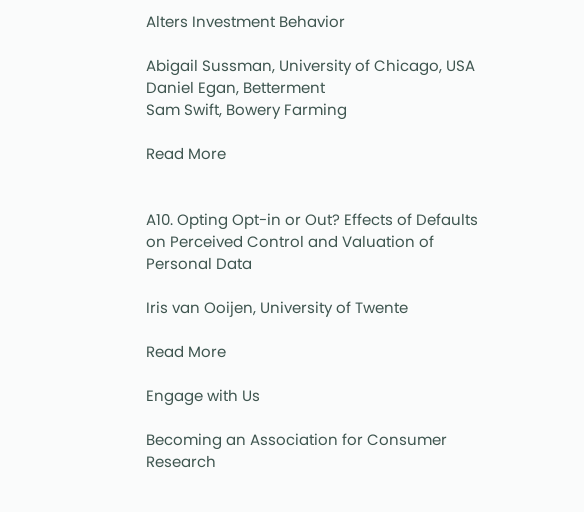Alters Investment Behavior

Abigail Sussman, University of Chicago, USA
Daniel Egan, Betterment
Sam Swift, Bowery Farming

Read More


A10. Opting Opt-in or Out? Effects of Defaults on Perceived Control and Valuation of Personal Data

Iris van Ooijen, University of Twente

Read More

Engage with Us

Becoming an Association for Consumer Research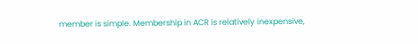member is simple. Membership in ACR is relatively inexpensive,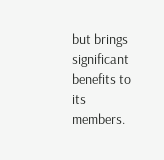but brings significant benefits to its members.